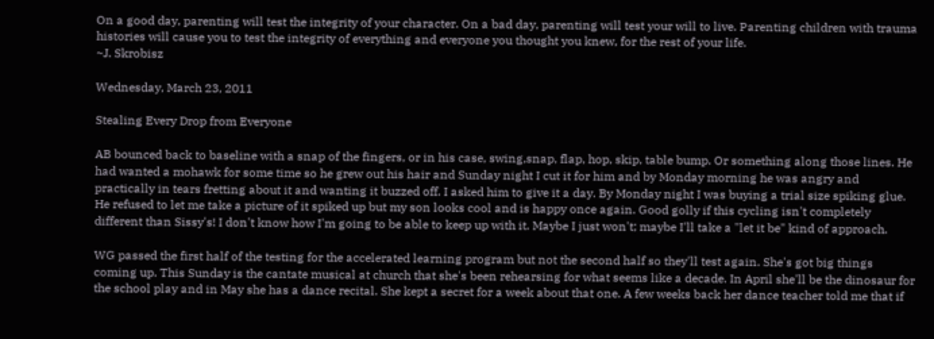On a good day, parenting will test the integrity of your character. On a bad day, parenting will test your will to live. Parenting children with trauma histories will cause you to test the integrity of everything and everyone you thought you knew, for the rest of your life.
~J. Skrobisz

Wednesday, March 23, 2011

Stealing Every Drop from Everyone

AB bounced back to baseline with a snap of the fingers, or in his case, swing,snap, flap, hop, skip, table bump. Or something along those lines. He had wanted a mohawk for some time so he grew out his hair and Sunday night I cut it for him and by Monday morning he was angry and practically in tears fretting about it and wanting it buzzed off. I asked him to give it a day. By Monday night I was buying a trial size spiking glue. He refused to let me take a picture of it spiked up but my son looks cool and is happy once again. Good golly if this cycling isn't completely different than Sissy's! I don't know how I'm going to be able to keep up with it. Maybe I just won't; maybe I'll take a "let it be" kind of approach.

WG passed the first half of the testing for the accelerated learning program but not the second half so they'll test again. She's got big things coming up. This Sunday is the cantate musical at church that she's been rehearsing for what seems like a decade. In April she'll be the dinosaur for the school play and in May she has a dance recital. She kept a secret for a week about that one. A few weeks back her dance teacher told me that if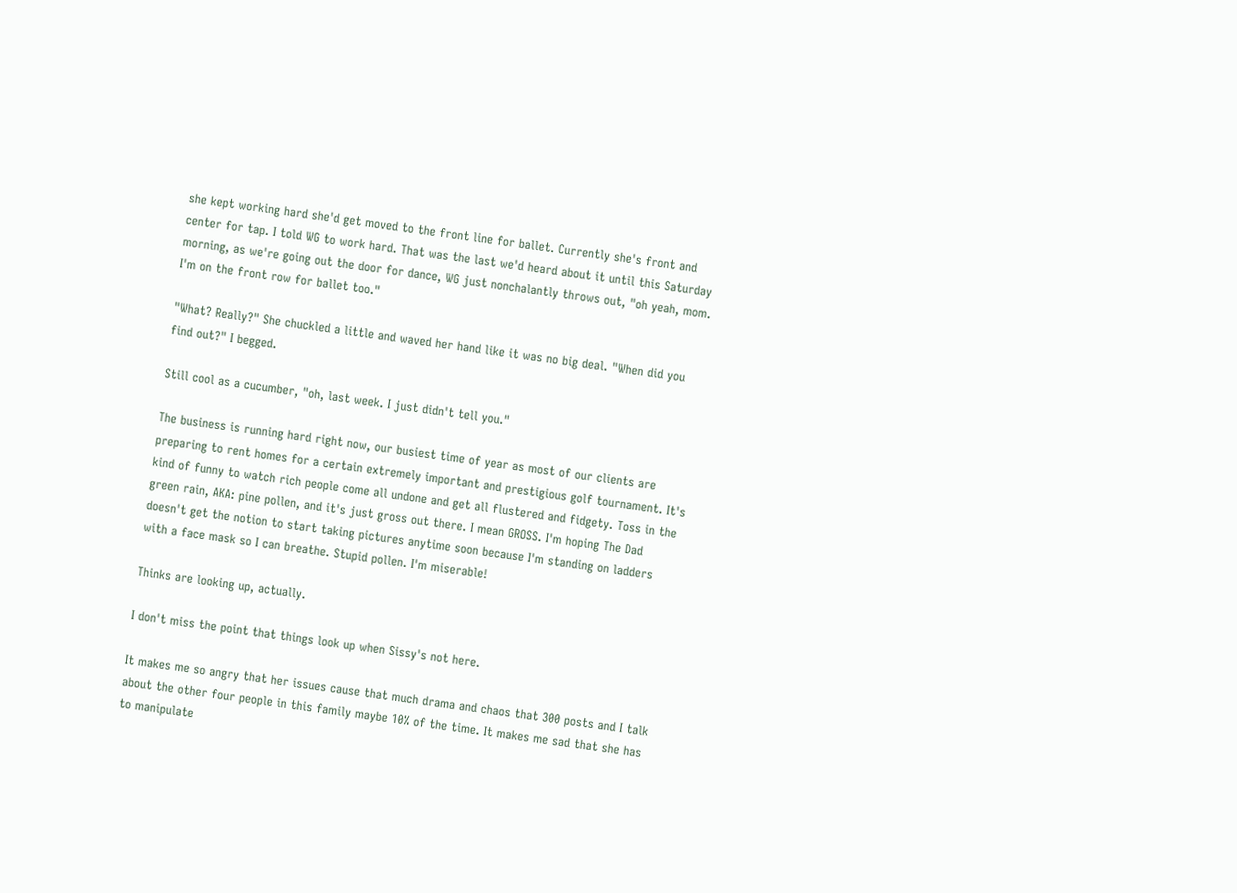she kept working hard she'd get moved to the front line for ballet. Currently she's front and center for tap. I told WG to work hard. That was the last we'd heard about it until this Saturday morning, as we're going out the door for dance, WG just nonchalantly throws out, "oh yeah, mom. I'm on the front row for ballet too."

"What? Really?" She chuckled a little and waved her hand like it was no big deal. "When did you find out?" I begged.

Still cool as a cucumber, "oh, last week. I just didn't tell you."

The business is running hard right now, our busiest time of year as most of our clients are preparing to rent homes for a certain extremely important and prestigious golf tournament. It's kind of funny to watch rich people come all undone and get all flustered and fidgety. Toss in the green rain, AKA: pine pollen, and it's just gross out there. I mean GROSS. I'm hoping The Dad doesn't get the notion to start taking pictures anytime soon because I'm standing on ladders with a face mask so I can breathe. Stupid pollen. I'm miserable!

Thinks are looking up, actually.

I don't miss the point that things look up when Sissy's not here.

It makes me so angry that her issues cause that much drama and chaos that 300 posts and I talk about the other four people in this family maybe 10% of the time. It makes me sad that she has to manipulate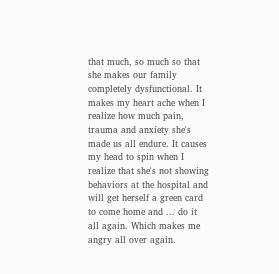that much, so much so that she makes our family completely dysfunctional. It makes my heart ache when I realize how much pain, trauma and anxiety she's made us all endure. It causes my head to spin when I realize that she's not showing behaviors at the hospital and will get herself a green card to come home and ... do it all again. Which makes me angry all over again.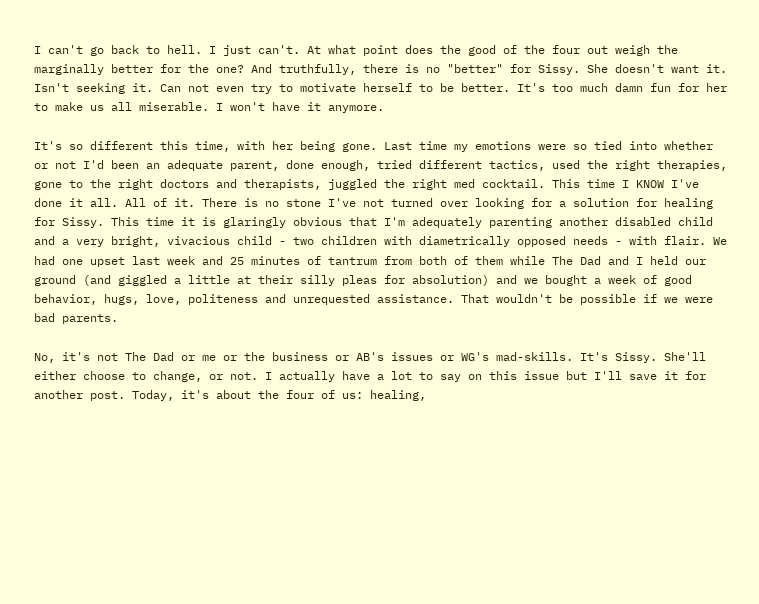I can't go back to hell. I just can't. At what point does the good of the four out weigh the marginally better for the one? And truthfully, there is no "better" for Sissy. She doesn't want it. Isn't seeking it. Can not even try to motivate herself to be better. It's too much damn fun for her to make us all miserable. I won't have it anymore.

It's so different this time, with her being gone. Last time my emotions were so tied into whether or not I'd been an adequate parent, done enough, tried different tactics, used the right therapies, gone to the right doctors and therapists, juggled the right med cocktail. This time I KNOW I've done it all. All of it. There is no stone I've not turned over looking for a solution for healing for Sissy. This time it is glaringly obvious that I'm adequately parenting another disabled child and a very bright, vivacious child - two children with diametrically opposed needs - with flair. We had one upset last week and 25 minutes of tantrum from both of them while The Dad and I held our ground (and giggled a little at their silly pleas for absolution) and we bought a week of good behavior, hugs, love, politeness and unrequested assistance. That wouldn't be possible if we were bad parents.

No, it's not The Dad or me or the business or AB's issues or WG's mad-skills. It's Sissy. She'll either choose to change, or not. I actually have a lot to say on this issue but I'll save it for another post. Today, it's about the four of us: healing,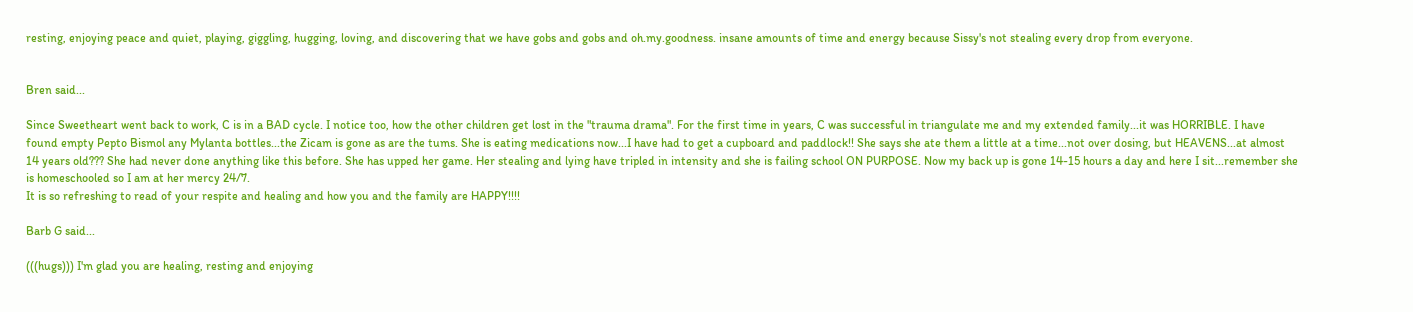resting, enjoying peace and quiet, playing, giggling, hugging, loving, and discovering that we have gobs and gobs and oh.my.goodness. insane amounts of time and energy because Sissy's not stealing every drop from everyone.


Bren said...

Since Sweetheart went back to work, C is in a BAD cycle. I notice too, how the other children get lost in the "trauma drama". For the first time in years, C was successful in triangulate me and my extended family...it was HORRIBLE. I have found empty Pepto Bismol any Mylanta bottles...the Zicam is gone as are the tums. She is eating medications now...I have had to get a cupboard and paddlock!! She says she ate them a little at a time...not over dosing, but HEAVENS...at almost 14 years old??? She had never done anything like this before. She has upped her game. Her stealing and lying have tripled in intensity and she is failing school ON PURPOSE. Now my back up is gone 14-15 hours a day and here I sit...remember she is homeschooled so I am at her mercy 24/7.
It is so refreshing to read of your respite and healing and how you and the family are HAPPY!!!!

Barb G said...

(((hugs))) I'm glad you are healing, resting and enjoying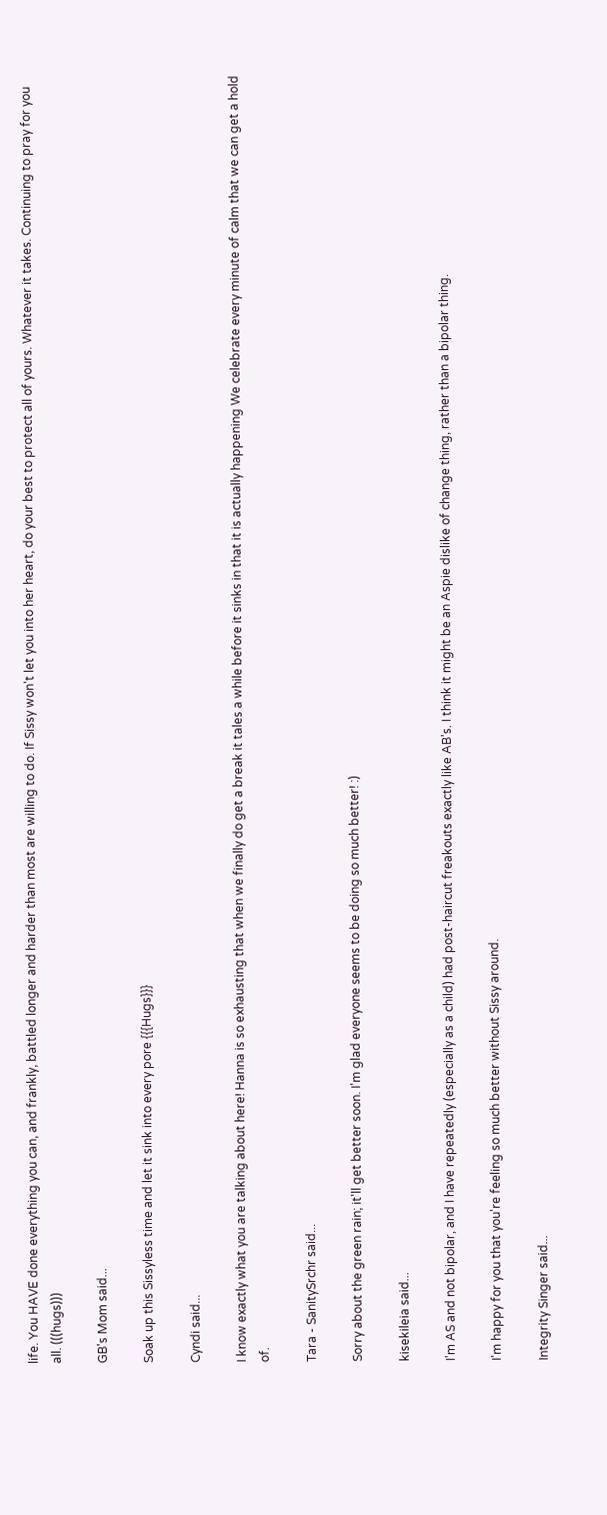life. You HAVE done everything you can, and frankly, battled longer and harder than most are willing to do. If Sissy won't let you into her heart, do your best to protect all of yours. Whatever it takes. Continuing to pray for you all. (((hugs)))

GB's Mom said...

Soak up this Sissyless time and let it sink into every pore {{{Hugs}}}

Cyndi said...

I know exactly what you are talking about here! Hanna is so exhausting that when we finally do get a break it tales a while before it sinks in that it is actually happening We celebrate every minute of calm that we can get a hold of.

Tara - SanitySrchr said...

Sorry about the green rain; it'll get better soon. I'm glad everyone seems to be doing so much better! :)

kisekileia said...

I'm AS and not bipolar, and I have repeatedly (especially as a child) had post-haircut freakouts exactly like AB's. I think it might be an Aspie dislike of change thing, rather than a bipolar thing.

I'm happy for you that you're feeling so much better without Sissy around.

Integrity Singer said...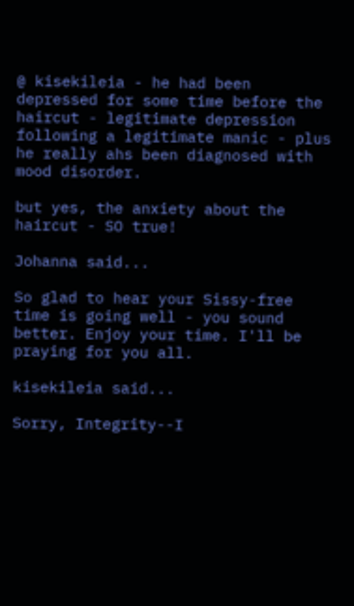@ kisekileia - he had been depressed for some time before the haircut - legitimate depression following a legitimate manic - plus he really ahs been diagnosed with mood disorder.

but yes, the anxiety about the haircut - SO true!

Johanna said...

So glad to hear your Sissy-free time is going well - you sound better. Enjoy your time. I'll be praying for you all.

kisekileia said...

Sorry, Integrity--I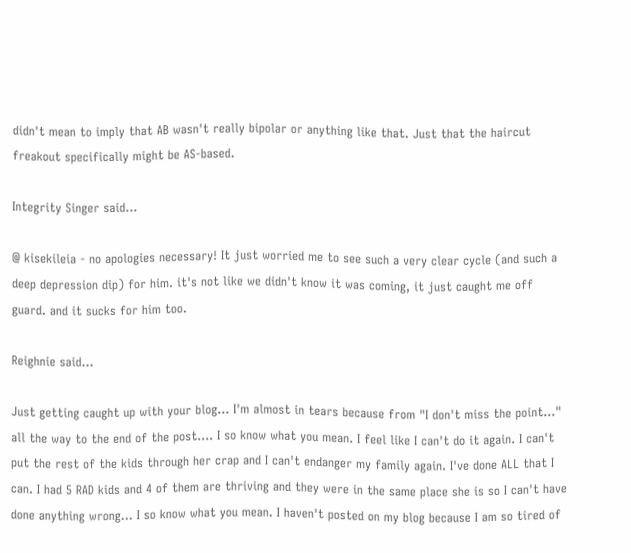didn't mean to imply that AB wasn't really bipolar or anything like that. Just that the haircut freakout specifically might be AS-based.

Integrity Singer said...

@ kisekileia - no apologies necessary! It just worried me to see such a very clear cycle (and such a deep depression dip) for him. it's not like we didn't know it was coming, it just caught me off guard. and it sucks for him too.

Reighnie said...

Just getting caught up with your blog... I'm almost in tears because from "I don't miss the point..." all the way to the end of the post.... I so know what you mean. I feel like I can't do it again. I can't put the rest of the kids through her crap and I can't endanger my family again. I've done ALL that I can. I had 5 RAD kids and 4 of them are thriving and they were in the same place she is so I can't have done anything wrong... I so know what you mean. I haven't posted on my blog because I am so tired of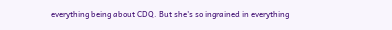everything being about CDQ. But she's so ingrained in everything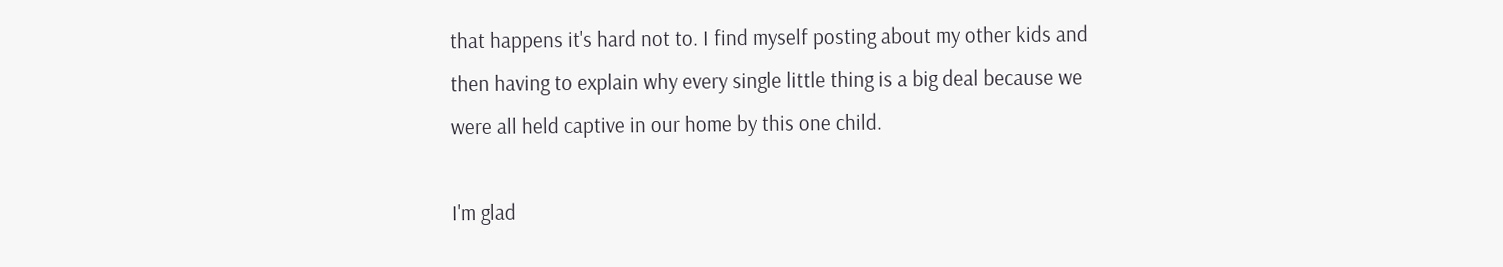that happens it's hard not to. I find myself posting about my other kids and then having to explain why every single little thing is a big deal because we were all held captive in our home by this one child.

I'm glad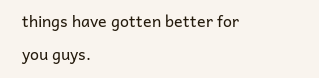things have gotten better for you guys.